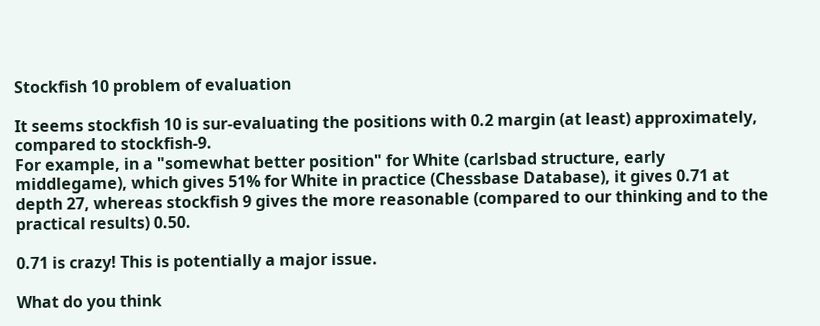Stockfish 10 problem of evaluation

It seems stockfish 10 is sur-evaluating the positions with 0.2 margin (at least) approximately, compared to stockfish-9.
For example, in a "somewhat better position" for White (carlsbad structure, early middlegame), which gives 51% for White in practice (Chessbase Database), it gives 0.71 at depth 27, whereas stockfish 9 gives the more reasonable (compared to our thinking and to the practical results) 0.50.

0.71 is crazy! This is potentially a major issue.

What do you think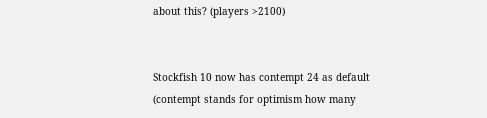about this? (players >2100)


Stockfish 10 now has contempt 24 as default (contempt stands for optimism how many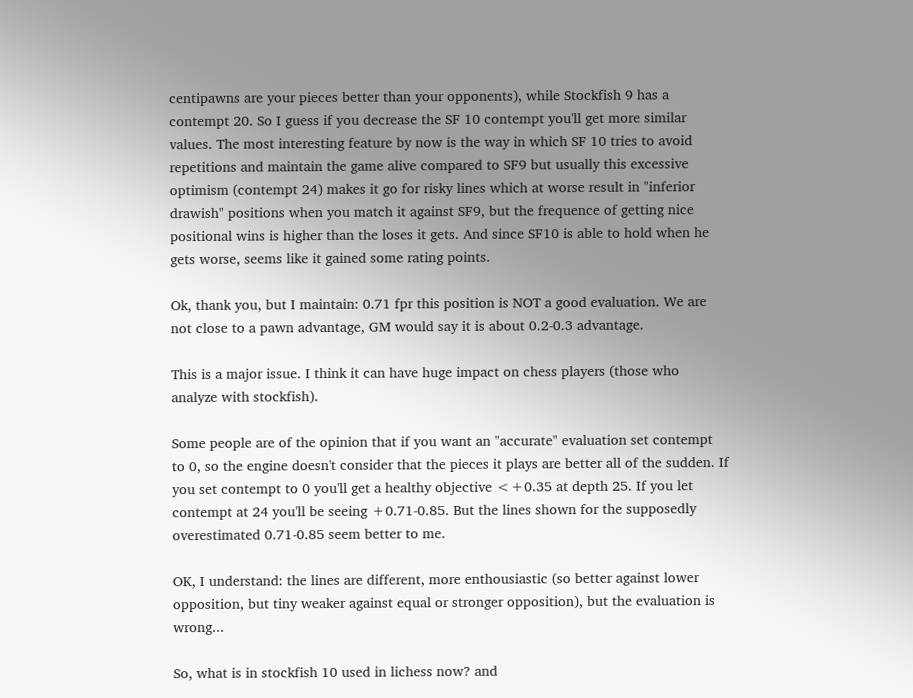centipawns are your pieces better than your opponents), while Stockfish 9 has a contempt 20. So I guess if you decrease the SF 10 contempt you'll get more similar values. The most interesting feature by now is the way in which SF 10 tries to avoid repetitions and maintain the game alive compared to SF9 but usually this excessive optimism (contempt 24) makes it go for risky lines which at worse result in "inferior drawish" positions when you match it against SF9, but the frequence of getting nice positional wins is higher than the loses it gets. And since SF10 is able to hold when he gets worse, seems like it gained some rating points.

Ok, thank you, but I maintain: 0.71 fpr this position is NOT a good evaluation. We are not close to a pawn advantage, GM would say it is about 0.2-0.3 advantage.

This is a major issue. I think it can have huge impact on chess players (those who analyze with stockfish).

Some people are of the opinion that if you want an "accurate" evaluation set contempt to 0, so the engine doesn't consider that the pieces it plays are better all of the sudden. If you set contempt to 0 you'll get a healthy objective <+0.35 at depth 25. If you let contempt at 24 you'll be seeing +0.71-0.85. But the lines shown for the supposedly overestimated 0.71-0.85 seem better to me.

OK, I understand: the lines are different, more enthousiastic (so better against lower opposition, but tiny weaker against equal or stronger opposition), but the evaluation is wrong...

So, what is in stockfish 10 used in lichess now? and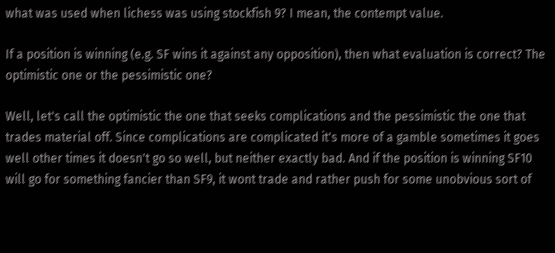what was used when lichess was using stockfish 9? I mean, the contempt value.

If a position is winning (e.g. SF wins it against any opposition), then what evaluation is correct? The optimistic one or the pessimistic one?

Well, let's call the optimistic the one that seeks complications and the pessimistic the one that trades material off. Since complications are complicated it's more of a gamble sometimes it goes well other times it doesn't go so well, but neither exactly bad. And if the position is winning SF10 will go for something fancier than SF9, it wont trade and rather push for some unobvious sort of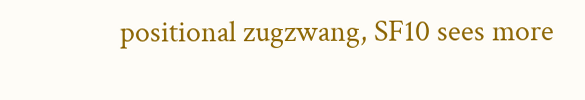positional zugzwang, SF10 sees more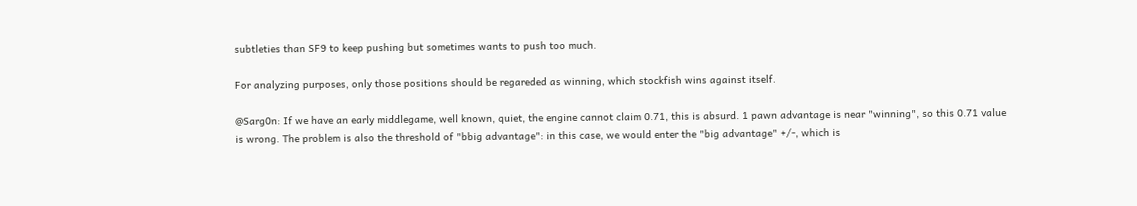subtleties than SF9 to keep pushing but sometimes wants to push too much.

For analyzing purposes, only those positions should be regareded as winning, which stockfish wins against itself.

@Sarg0n: If we have an early middlegame, well known, quiet, the engine cannot claim 0.71, this is absurd. 1 pawn advantage is near "winning", so this 0.71 value is wrong. The problem is also the threshold of "bbig advantage": in this case, we would enter the "big advantage" +/-, which is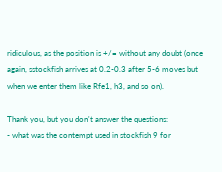ridiculous, as the position is +/= without any doubt (once again, sstockfish arrives at 0.2-0.3 after 5-6 moves but when we enter them like Rfe1, h3, and so on).

Thank you, but you don't answer the questions:
- what was the contempt used in stockfish 9 for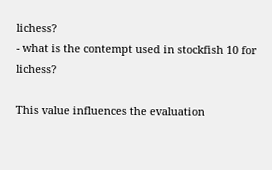lichess?
- what is the contempt used in stockfish 10 for lichess?

This value influences the evaluation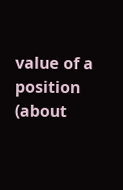value of a position (about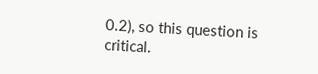0.2), so this question is critical.